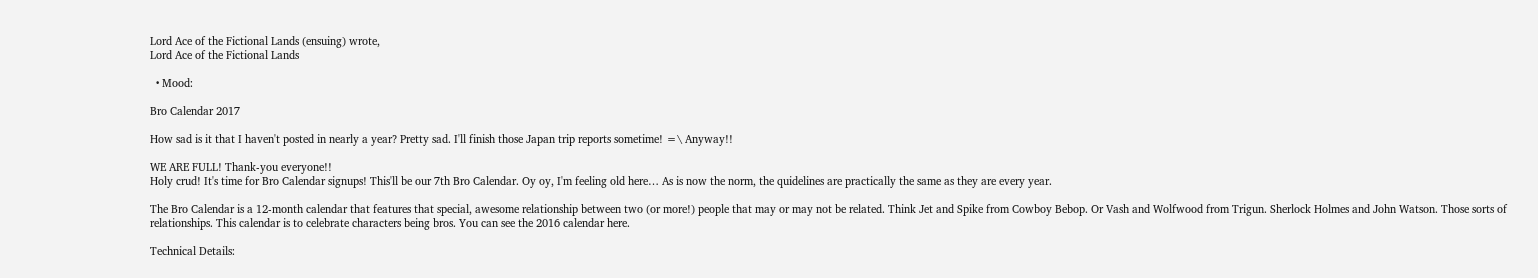Lord Ace of the Fictional Lands (ensuing) wrote,
Lord Ace of the Fictional Lands

  • Mood:

Bro Calendar 2017

How sad is it that I haven't posted in nearly a year? Pretty sad. I'll finish those Japan trip reports sometime! =\ Anyway!!

WE ARE FULL! Thank-you everyone!!
Holy crud! It's time for Bro Calendar signups! This'll be our 7th Bro Calendar. Oy oy, I'm feeling old here… As is now the norm, the quidelines are practically the same as they are every year.

The Bro Calendar is a 12-month calendar that features that special, awesome relationship between two (or more!) people that may or may not be related. Think Jet and Spike from Cowboy Bebop. Or Vash and Wolfwood from Trigun. Sherlock Holmes and John Watson. Those sorts of relationships. This calendar is to celebrate characters being bros. You can see the 2016 calendar here.

Technical Details: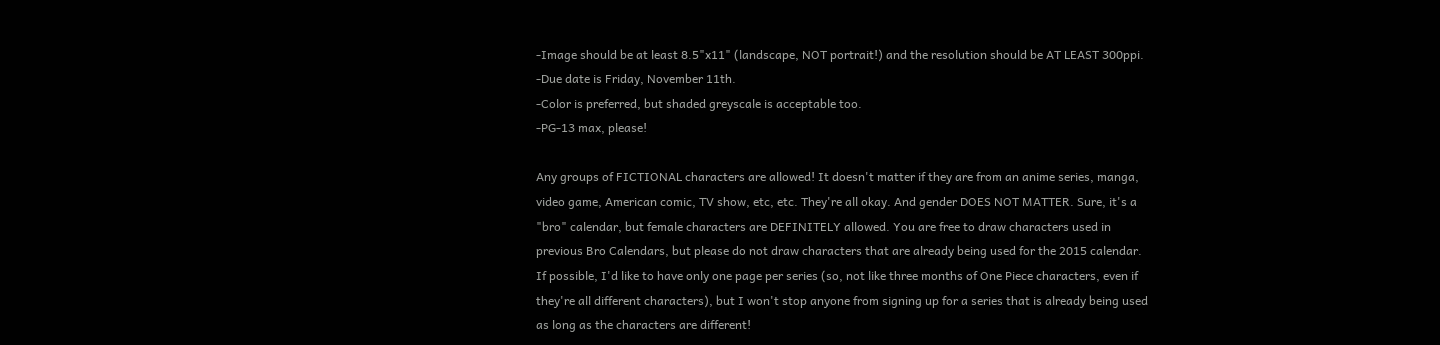-Image should be at least 8.5"x11" (landscape, NOT portrait!) and the resolution should be AT LEAST 300ppi.
-Due date is Friday, November 11th.
-Color is preferred, but shaded greyscale is acceptable too.
-PG-13 max, please!

Any groups of FICTIONAL characters are allowed! It doesn't matter if they are from an anime series, manga, video game, American comic, TV show, etc, etc. They're all okay. And gender DOES NOT MATTER. Sure, it's a "bro" calendar, but female characters are DEFINITELY allowed. You are free to draw characters used in previous Bro Calendars, but please do not draw characters that are already being used for the 2015 calendar. If possible, I'd like to have only one page per series (so, not like three months of One Piece characters, even if they're all different characters), but I won't stop anyone from signing up for a series that is already being used as long as the characters are different!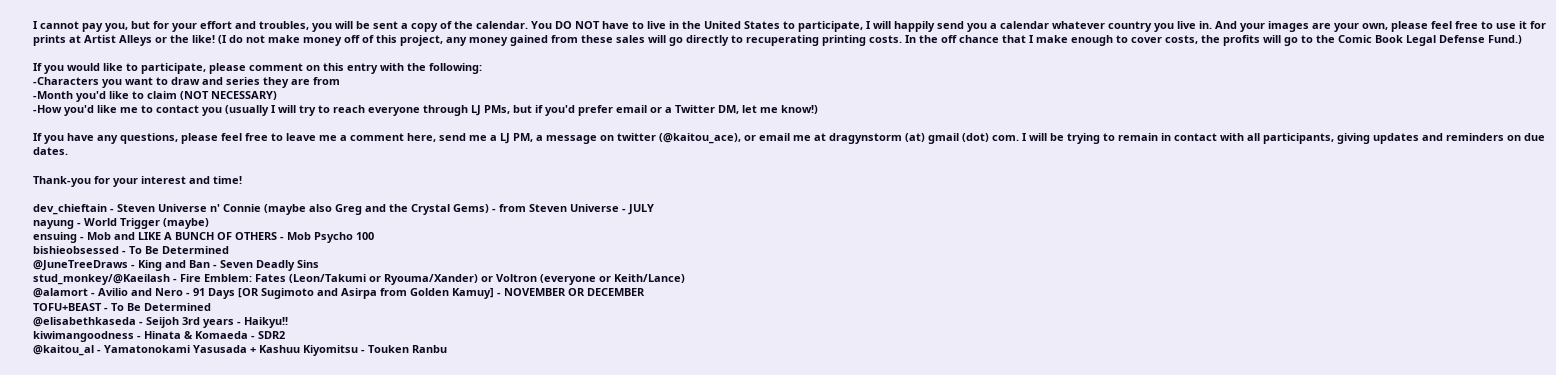I cannot pay you, but for your effort and troubles, you will be sent a copy of the calendar. You DO NOT have to live in the United States to participate, I will happily send you a calendar whatever country you live in. And your images are your own, please feel free to use it for prints at Artist Alleys or the like! (I do not make money off of this project, any money gained from these sales will go directly to recuperating printing costs. In the off chance that I make enough to cover costs, the profits will go to the Comic Book Legal Defense Fund.)

If you would like to participate, please comment on this entry with the following:
-Characters you want to draw and series they are from
-Month you'd like to claim (NOT NECESSARY)
-How you'd like me to contact you (usually I will try to reach everyone through LJ PMs, but if you'd prefer email or a Twitter DM, let me know!)

If you have any questions, please feel free to leave me a comment here, send me a LJ PM, a message on twitter (@kaitou_ace), or email me at dragynstorm (at) gmail (dot) com. I will be trying to remain in contact with all participants, giving updates and reminders on due dates.

Thank-you for your interest and time!

dev_chieftain - Steven Universe n' Connie (maybe also Greg and the Crystal Gems) - from Steven Universe - JULY
nayung - World Trigger (maybe)
ensuing - Mob and LIKE A BUNCH OF OTHERS - Mob Psycho 100
bishieobsessed - To Be Determined
@JuneTreeDraws - King and Ban - Seven Deadly Sins
stud_monkey/@Kaeilash - Fire Emblem: Fates (Leon/Takumi or Ryouma/Xander) or Voltron (everyone or Keith/Lance)
@alamort - Avilio and Nero - 91 Days [OR Sugimoto and Asirpa from Golden Kamuy] - NOVEMBER OR DECEMBER
TOFU+BEAST - To Be Determined
@elisabethkaseda - Seijoh 3rd years - Haikyu!!
kiwimangoodness - Hinata & Komaeda - SDR2
@kaitou_al - Yamatonokami Yasusada + Kashuu Kiyomitsu - Touken Ranbu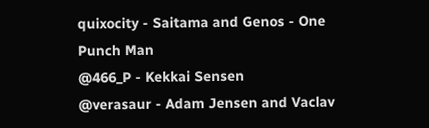quixocity - Saitama and Genos - One Punch Man
@466_P - Kekkai Sensen
@verasaur - Adam Jensen and Vaclav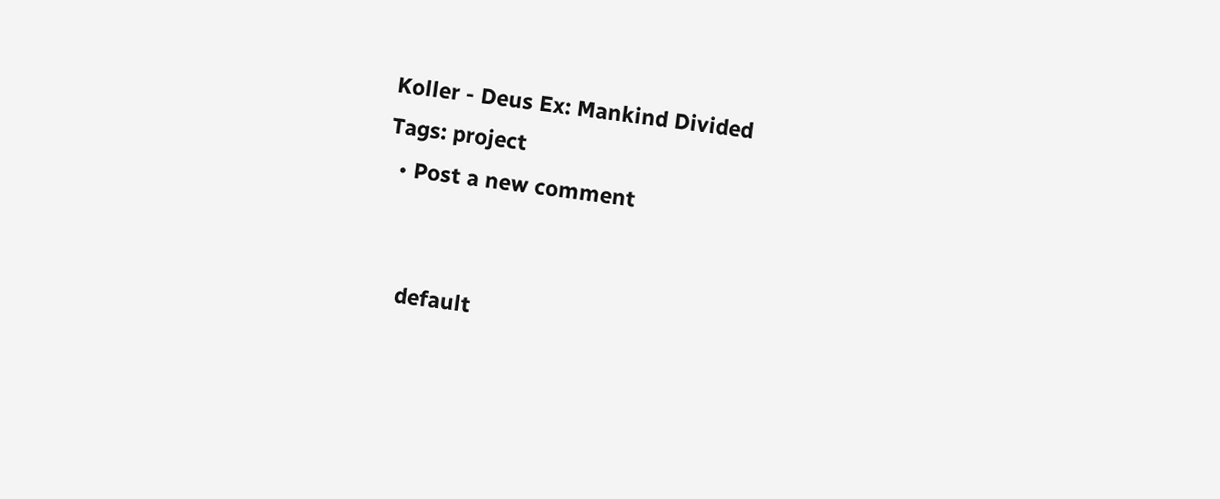Koller - Deus Ex: Mankind Divided
Tags: project
  • Post a new comment


    default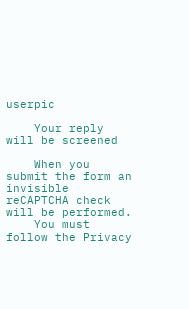userpic

    Your reply will be screened

    When you submit the form an invisible reCAPTCHA check will be performed.
    You must follow the Privacy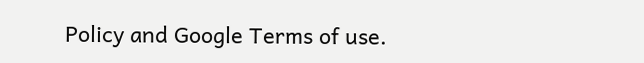Policy and Google Terms of use.